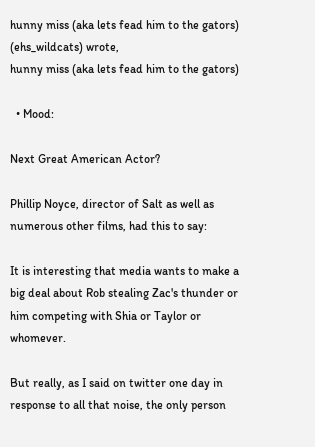hunny miss (aka lets fead him to the gators) (ehs_wildcats) wrote,
hunny miss (aka lets fead him to the gators)

  • Mood:

Next Great American Actor?

Phillip Noyce, director of Salt as well as numerous other films, had this to say:

It is interesting that media wants to make a big deal about Rob stealing Zac's thunder or him competing with Shia or Taylor or whomever.

But really, as I said on twitter one day in response to all that noise, the only person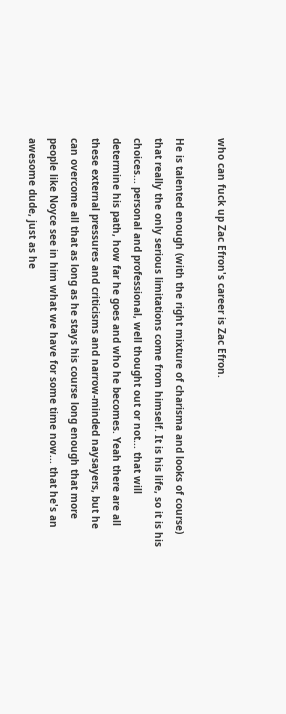who can fuck up Zac Efron's career is Zac Efron.

He is talented enough (with the right mixture of charisma and looks of course) that really the only serious limitations come from himself. It is his life, so it is his choices... personal and professional, well thought out or not... that will determine his path, how far he goes and who he becomes. Yeah there are all these external pressures and criticisms and narrow-minded naysayers, but he can overcome all that as long as he stays his course long enough that more people like Noyce see in him what we have for some time now... that he's an awesome dude, just as he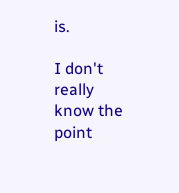is.

I don't really know the point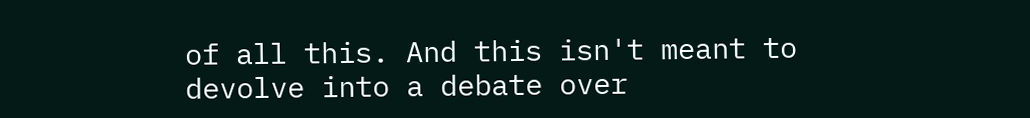of all this. And this isn't meant to devolve into a debate over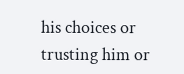his choices or trusting him or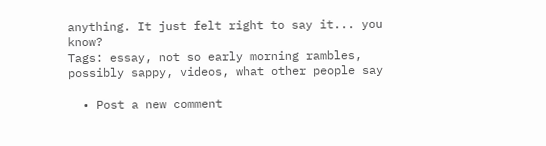anything. It just felt right to say it... you know?
Tags: essay, not so early morning rambles, possibly sappy, videos, what other people say

  • Post a new comment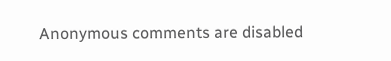Anonymous comments are disabled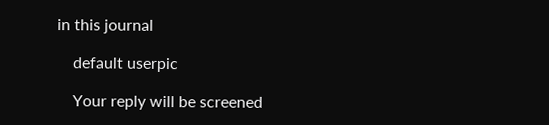in this journal

    default userpic

    Your reply will be screened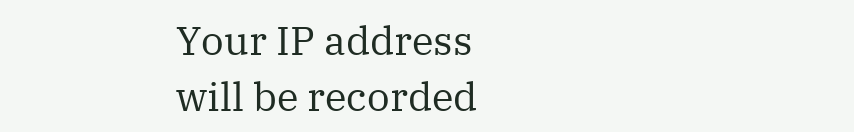Your IP address will be recorded